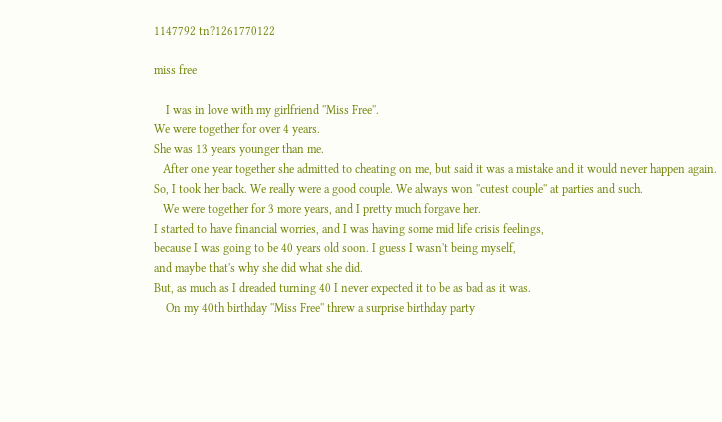1147792 tn?1261770122

miss free

    I was in love with my girlfriend ''Miss Free''.
We were together for over 4 years.
She was 13 years younger than me.
   After one year together she admitted to cheating on me, but said it was a mistake and it would never happen again.
So, I took her back. We really were a good couple. We always won ''cutest couple'' at parties and such.
   We were together for 3 more years, and I pretty much forgave her.
I started to have financial worries, and I was having some mid life crisis feelings,
because I was going to be 40 years old soon. I guess I wasn't being myself,
and maybe that's why she did what she did.
But, as much as I dreaded turning 40 I never expected it to be as bad as it was.
    On my 40th birthday ''Miss Free'' threw a surprise birthday party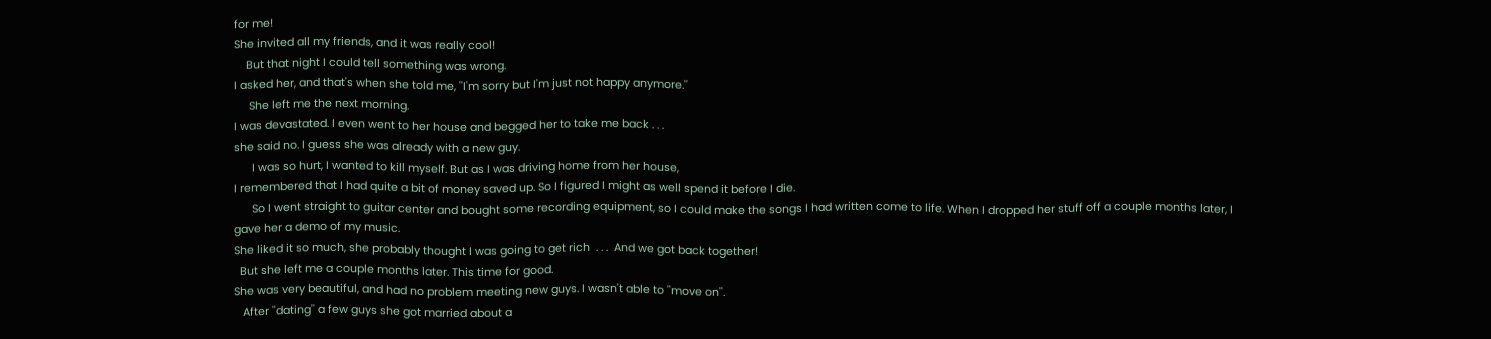for me!
She invited all my friends, and it was really cool!
    But that night I could tell something was wrong.
I asked her, and that's when she told me, ''I'm sorry but I'm just not happy anymore.''
     She left me the next morning.
I was devastated. I even went to her house and begged her to take me back . . .
she said no. I guess she was already with a new guy.
      I was so hurt, I wanted to kill myself. But as I was driving home from her house,
I remembered that I had quite a bit of money saved up. So I figured I might as well spend it before I die.
      So I went straight to guitar center and bought some recording equipment, so I could make the songs I had written come to life. When I dropped her stuff off a couple months later, I gave her a demo of my music.
She liked it so much, she probably thought I was going to get rich  . . .  And we got back together!
  But she left me a couple months later. This time for good.
She was very beautiful, and had no problem meeting new guys. I wasn't able to ''move on''.
   After ''dating'' a few guys she got married about a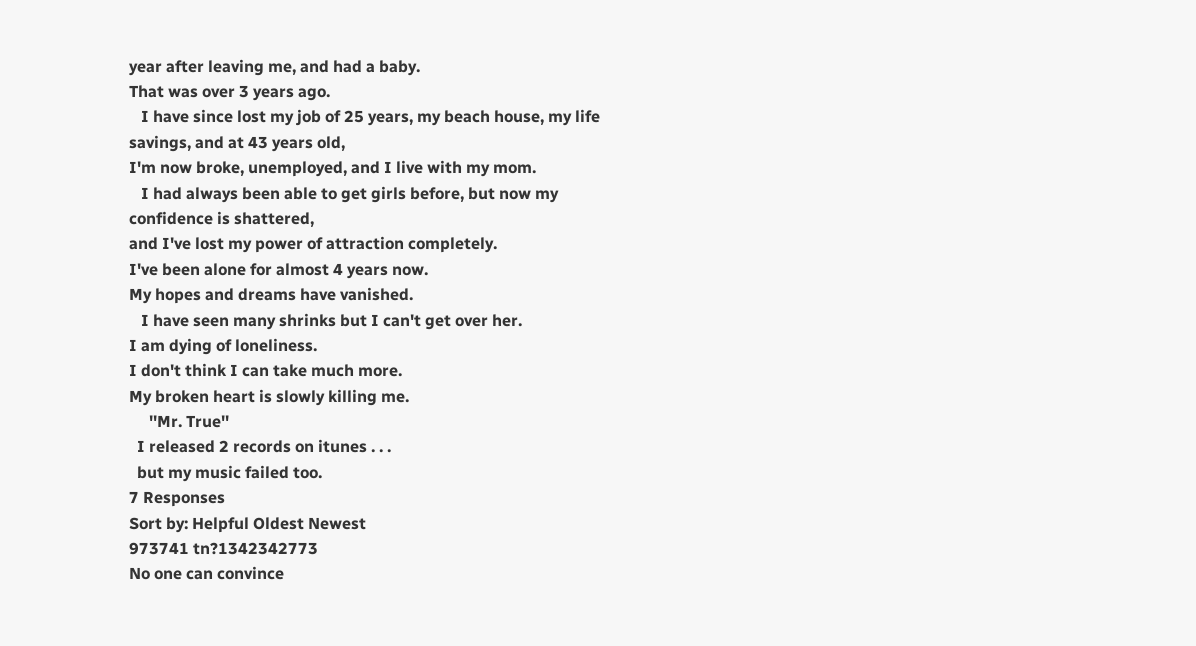year after leaving me, and had a baby.
That was over 3 years ago.
   I have since lost my job of 25 years, my beach house, my life savings, and at 43 years old,
I'm now broke, unemployed, and I live with my mom.
   I had always been able to get girls before, but now my confidence is shattered,
and I've lost my power of attraction completely.
I've been alone for almost 4 years now.
My hopes and dreams have vanished.
   I have seen many shrinks but I can't get over her.
I am dying of loneliness.
I don't think I can take much more.
My broken heart is slowly killing me.
     ''Mr. True''
  I released 2 records on itunes . . .
  but my music failed too.
7 Responses
Sort by: Helpful Oldest Newest
973741 tn?1342342773
No one can convince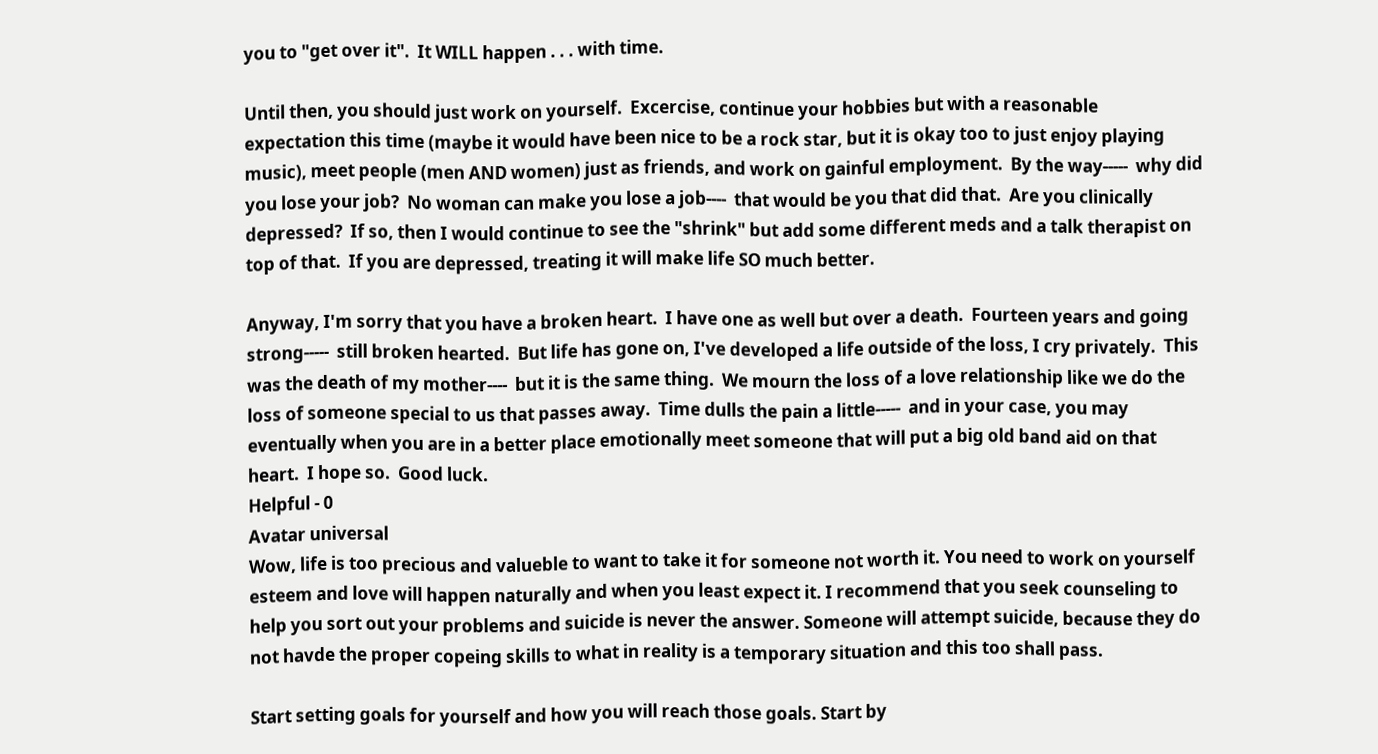you to "get over it".  It WILL happen . . . with time.

Until then, you should just work on yourself.  Excercise, continue your hobbies but with a reasonable expectation this time (maybe it would have been nice to be a rock star, but it is okay too to just enjoy playing music), meet people (men AND women) just as friends, and work on gainful employment.  By the way-----  why did you lose your job?  No woman can make you lose a job----  that would be you that did that.  Are you clinically depressed?  If so, then I would continue to see the "shrink" but add some different meds and a talk therapist on top of that.  If you are depressed, treating it will make life SO much better.

Anyway, I'm sorry that you have a broken heart.  I have one as well but over a death.  Fourteen years and going strong-----  still broken hearted.  But life has gone on, I've developed a life outside of the loss, I cry privately.  This was the death of my mother----  but it is the same thing.  We mourn the loss of a love relationship like we do the loss of someone special to us that passes away.  Time dulls the pain a little-----  and in your case, you may eventually when you are in a better place emotionally meet someone that will put a big old band aid on that heart.  I hope so.  Good luck.
Helpful - 0
Avatar universal
Wow, life is too precious and valueble to want to take it for someone not worth it. You need to work on yourself esteem and love will happen naturally and when you least expect it. I recommend that you seek counseling to help you sort out your problems and suicide is never the answer. Someone will attempt suicide, because they do not havde the proper copeing skills to what in reality is a temporary situation and this too shall pass.

Start setting goals for yourself and how you will reach those goals. Start by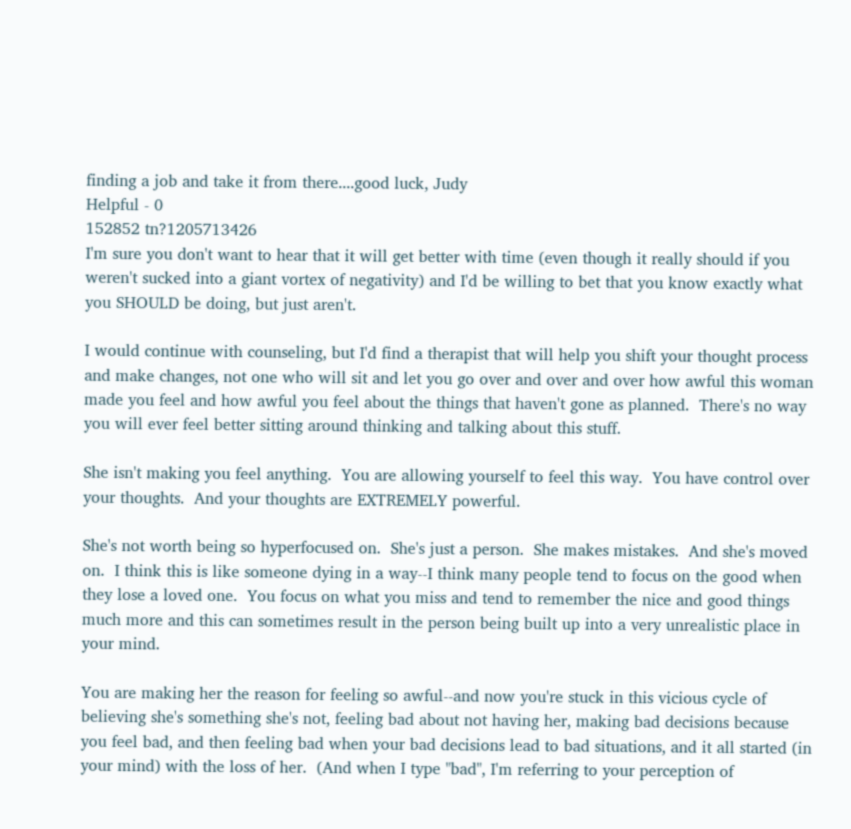finding a job and take it from there....good luck, Judy
Helpful - 0
152852 tn?1205713426
I'm sure you don't want to hear that it will get better with time (even though it really should if you weren't sucked into a giant vortex of negativity) and I'd be willing to bet that you know exactly what you SHOULD be doing, but just aren't.

I would continue with counseling, but I'd find a therapist that will help you shift your thought process and make changes, not one who will sit and let you go over and over and over how awful this woman made you feel and how awful you feel about the things that haven't gone as planned.  There's no way you will ever feel better sitting around thinking and talking about this stuff.

She isn't making you feel anything.  You are allowing yourself to feel this way.  You have control over your thoughts.  And your thoughts are EXTREMELY powerful.

She's not worth being so hyperfocused on.  She's just a person.  She makes mistakes.  And she's moved on.  I think this is like someone dying in a way--I think many people tend to focus on the good when they lose a loved one.  You focus on what you miss and tend to remember the nice and good things much more and this can sometimes result in the person being built up into a very unrealistic place in your mind.

You are making her the reason for feeling so awful--and now you're stuck in this vicious cycle of believing she's something she's not, feeling bad about not having her, making bad decisions because you feel bad, and then feeling bad when your bad decisions lead to bad situations, and it all started (in your mind) with the loss of her.  (And when I type "bad", I'm referring to your perception of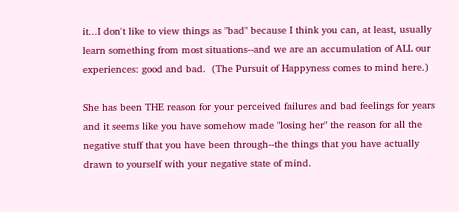it...I don't like to view things as "bad" because I think you can, at least, usually learn something from most situations--and we are an accumulation of ALL our experiences: good and bad.  (The Pursuit of Happyness comes to mind here.)

She has been THE reason for your perceived failures and bad feelings for years and it seems like you have somehow made "losing her" the reason for all the negative stuff that you have been through--the things that you have actually drawn to yourself with your negative state of mind.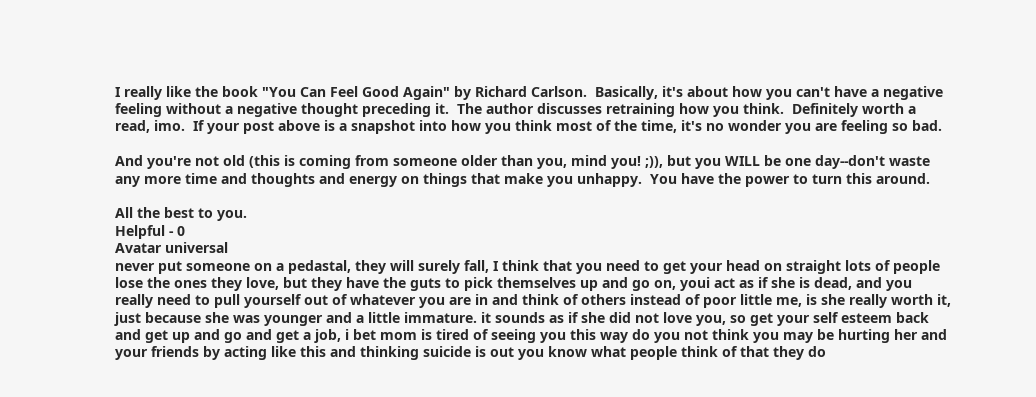I really like the book "You Can Feel Good Again" by Richard Carlson.  Basically, it's about how you can't have a negative feeling without a negative thought preceding it.  The author discusses retraining how you think.  Definitely worth a read, imo.  If your post above is a snapshot into how you think most of the time, it's no wonder you are feeling so bad.

And you're not old (this is coming from someone older than you, mind you! ;)), but you WILL be one day--don't waste any more time and thoughts and energy on things that make you unhappy.  You have the power to turn this around.

All the best to you.
Helpful - 0
Avatar universal
never put someone on a pedastal, they will surely fall, I think that you need to get your head on straight lots of people lose the ones they love, but they have the guts to pick themselves up and go on, youi act as if she is dead, and you really need to pull yourself out of whatever you are in and think of others instead of poor little me, is she really worth it, just because she was younger and a little immature. it sounds as if she did not love you, so get your self esteem back and get up and go and get a job, i bet mom is tired of seeing you this way do you not think you may be hurting her and your friends by acting like this and thinking suicide is out you know what people think of that they do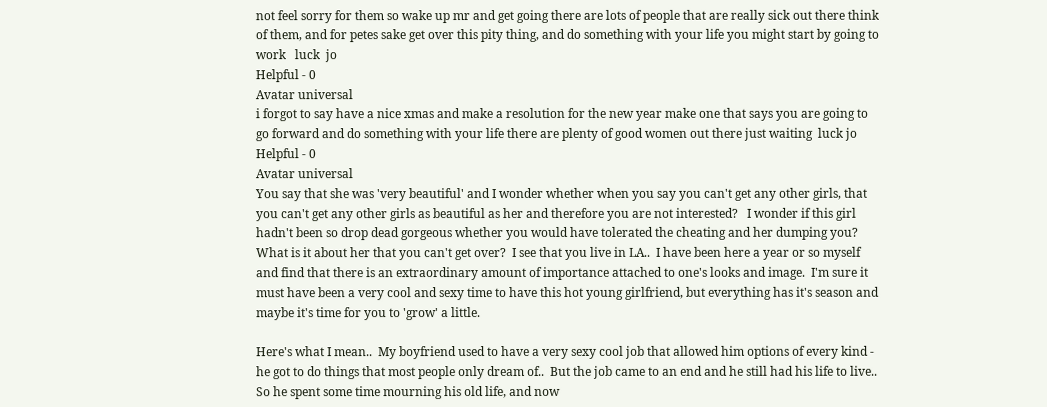not feel sorry for them so wake up mr and get going there are lots of people that are really sick out there think of them, and for petes sake get over this pity thing, and do something with your life you might start by going to work   luck  jo
Helpful - 0
Avatar universal
i forgot to say have a nice xmas and make a resolution for the new year make one that says you are going to go forward and do something with your life there are plenty of good women out there just waiting  luck jo
Helpful - 0
Avatar universal
You say that she was 'very beautiful' and I wonder whether when you say you can't get any other girls, that you can't get any other girls as beautiful as her and therefore you are not interested?   I wonder if this girl hadn't been so drop dead gorgeous whether you would have tolerated the cheating and her dumping you?  What is it about her that you can't get over?  I see that you live in LA..  I have been here a year or so myself and find that there is an extraordinary amount of importance attached to one's looks and image.  I'm sure it must have been a very cool and sexy time to have this hot young girlfriend, but everything has it's season and maybe it's time for you to 'grow' a little.

Here's what I mean..  My boyfriend used to have a very sexy cool job that allowed him options of every kind - he got to do things that most people only dream of..  But the job came to an end and he still had his life to live..  So he spent some time mourning his old life, and now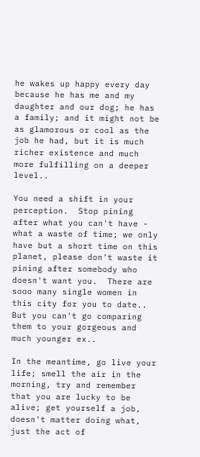he wakes up happy every day because he has me and my daughter and our dog; he has a family; and it might not be as glamorous or cool as the job he had, but it is much richer existence and much more fulfilling on a deeper level..

You need a shift in your perception.  Stop pining after what you can't have - what a waste of time; we only have but a short time on this planet, please don't waste it pining after somebody who doesn't want you.  There are sooo many single women in this city for you to date.. But you can't go comparing them to your gorgeous and much younger ex..

In the meantime, go live your life; smell the air in the morning, try and remember that you are lucky to be alive; get yourself a job, doesn't matter doing what, just the act of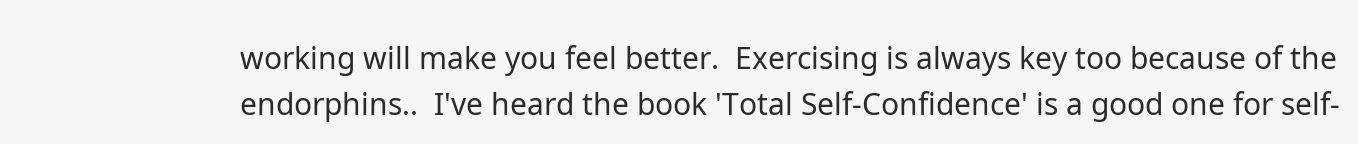working will make you feel better.  Exercising is always key too because of the endorphins..  I've heard the book 'Total Self-Confidence' is a good one for self-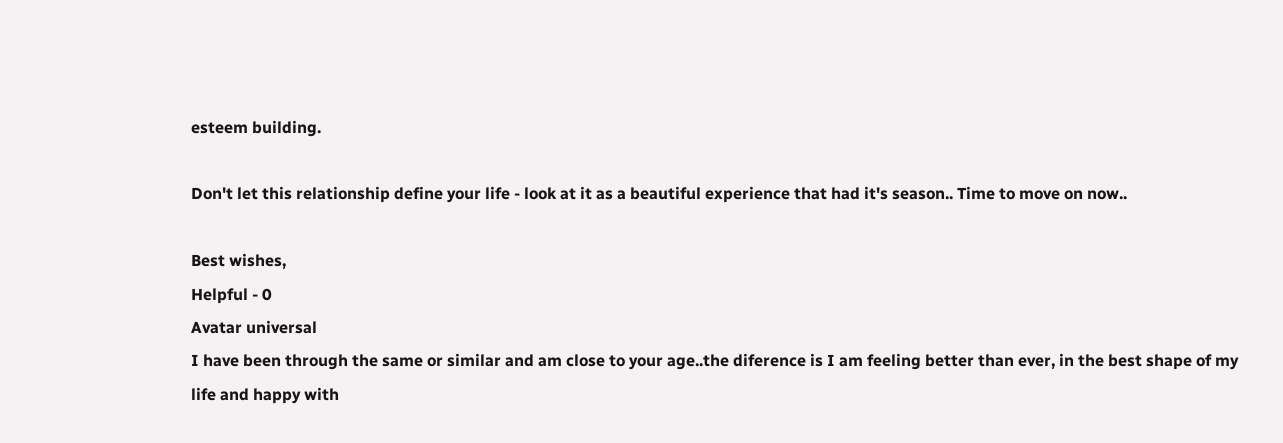esteem building.

Don't let this relationship define your life - look at it as a beautiful experience that had it's season.. Time to move on now..

Best wishes,
Helpful - 0
Avatar universal
I have been through the same or similar and am close to your age..the diference is I am feeling better than ever, in the best shape of my life and happy with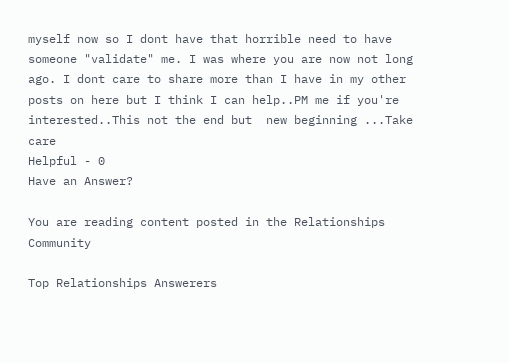myself now so I dont have that horrible need to have someone "validate" me. I was where you are now not long ago. I dont care to share more than I have in my other posts on here but I think I can help..PM me if you're interested..This not the end but  new beginning ...Take care
Helpful - 0
Have an Answer?

You are reading content posted in the Relationships Community

Top Relationships Answerers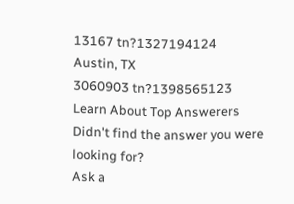13167 tn?1327194124
Austin, TX
3060903 tn?1398565123
Learn About Top Answerers
Didn't find the answer you were looking for?
Ask a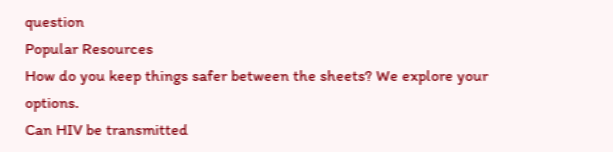question
Popular Resources
How do you keep things safer between the sheets? We explore your options.
Can HIV be transmitted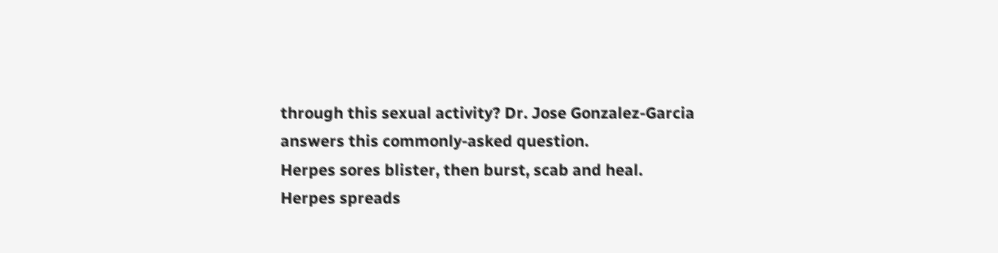through this sexual activity? Dr. Jose Gonzalez-Garcia answers this commonly-asked question.
Herpes sores blister, then burst, scab and heal.
Herpes spreads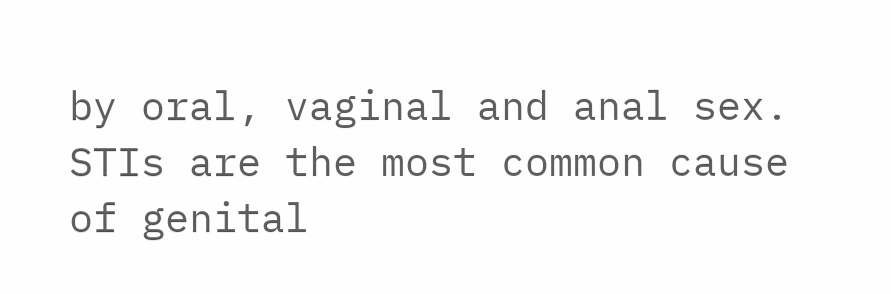by oral, vaginal and anal sex.
STIs are the most common cause of genital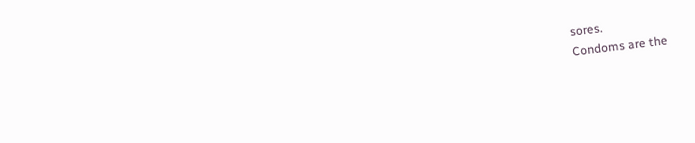sores.
Condoms are the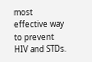most effective way to prevent HIV and STDs.